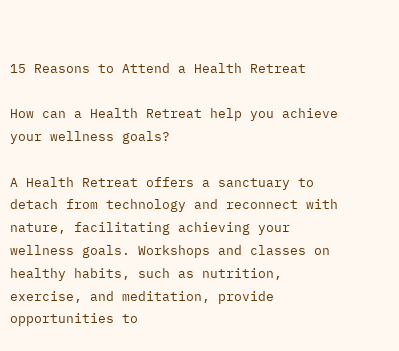15 Reasons to Attend a Health Retreat

How can a Health Retreat help you achieve your wellness goals?

A Health Retreat offers a sanctuary to detach from technology and reconnect with nature, facilitating achieving your wellness goals. Workshops and classes on healthy habits, such as nutrition, exercise, and meditation, provide opportunities to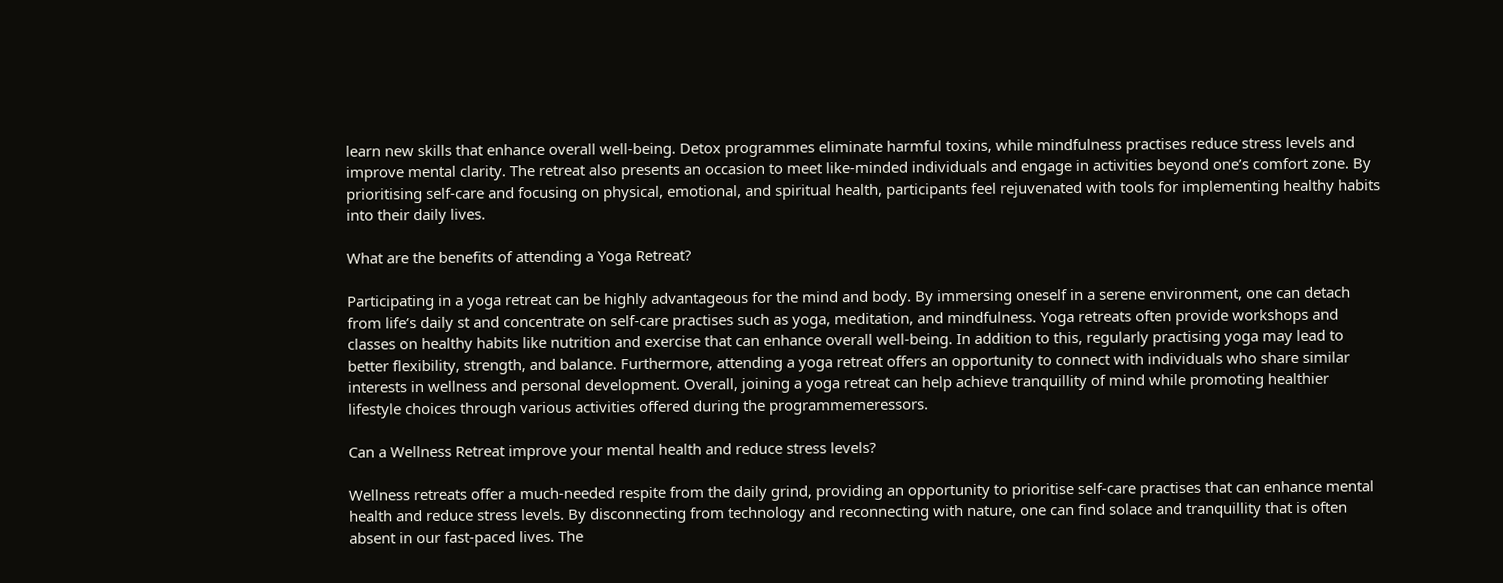learn new skills that enhance overall well-being. Detox programmes eliminate harmful toxins, while mindfulness practises reduce stress levels and improve mental clarity. The retreat also presents an occasion to meet like-minded individuals and engage in activities beyond one’s comfort zone. By prioritising self-care and focusing on physical, emotional, and spiritual health, participants feel rejuvenated with tools for implementing healthy habits into their daily lives.

What are the benefits of attending a Yoga Retreat?

Participating in a yoga retreat can be highly advantageous for the mind and body. By immersing oneself in a serene environment, one can detach from life’s daily st and concentrate on self-care practises such as yoga, meditation, and mindfulness. Yoga retreats often provide workshops and classes on healthy habits like nutrition and exercise that can enhance overall well-being. In addition to this, regularly practising yoga may lead to better flexibility, strength, and balance. Furthermore, attending a yoga retreat offers an opportunity to connect with individuals who share similar interests in wellness and personal development. Overall, joining a yoga retreat can help achieve tranquillity of mind while promoting healthier lifestyle choices through various activities offered during the programmemeressors.

Can a Wellness Retreat improve your mental health and reduce stress levels?

Wellness retreats offer a much-needed respite from the daily grind, providing an opportunity to prioritise self-care practises that can enhance mental health and reduce stress levels. By disconnecting from technology and reconnecting with nature, one can find solace and tranquillity that is often absent in our fast-paced lives. The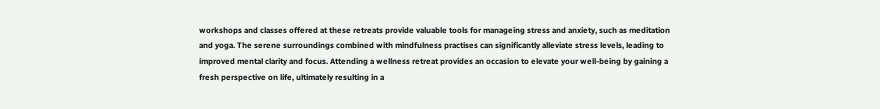workshops and classes offered at these retreats provide valuable tools for manageing stress and anxiety, such as meditation and yoga. The serene surroundings combined with mindfulness practises can significantly alleviate stress levels, leading to improved mental clarity and focus. Attending a wellness retreat provides an occasion to elevate your well-being by gaining a fresh perspective on life, ultimately resulting in a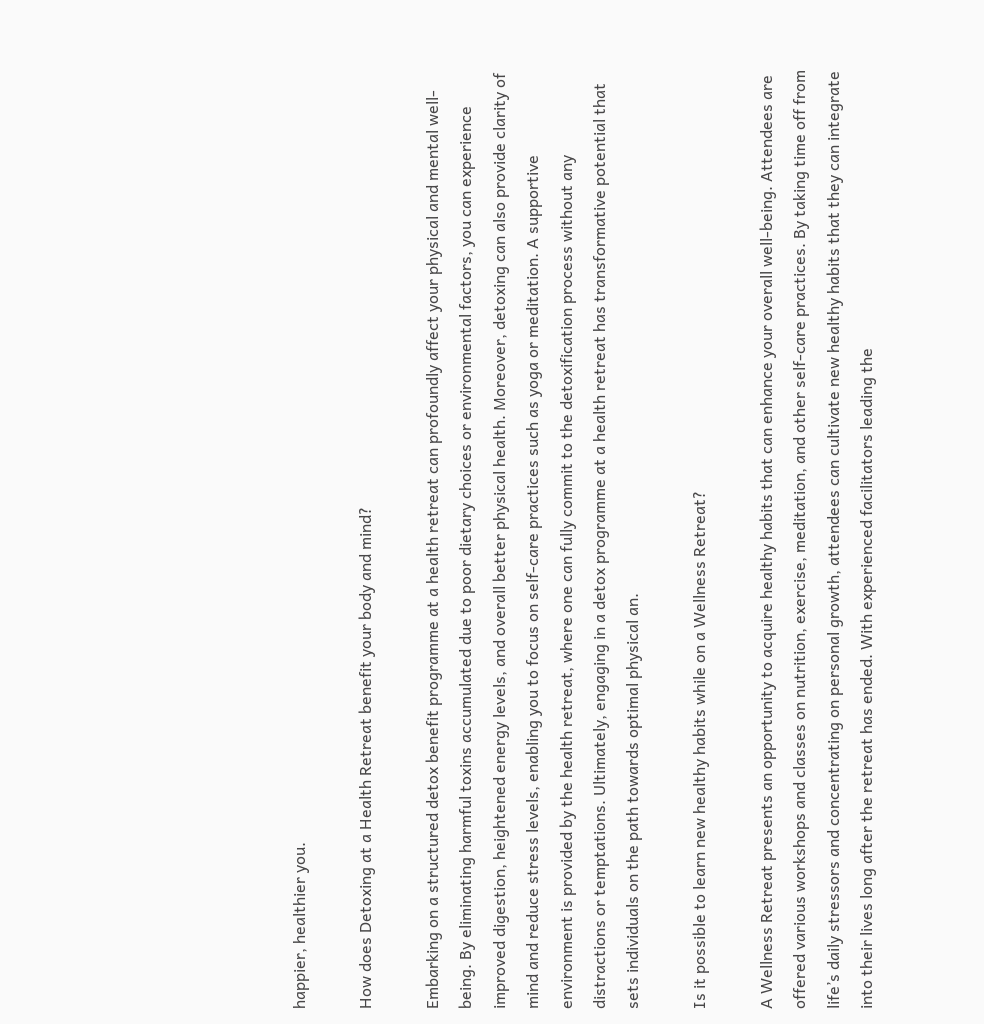happier, healthier you.

How does Detoxing at a Health Retreat benefit your body and mind?

Embarking on a structured detox benefit programme at a health retreat can profoundly affect your physical and mental well-being. By eliminating harmful toxins accumulated due to poor dietary choices or environmental factors, you can experience improved digestion, heightened energy levels, and overall better physical health. Moreover, detoxing can also provide clarity of mind and reduce stress levels, enabling you to focus on self-care practices such as yoga or meditation. A supportive environment is provided by the health retreat, where one can fully commit to the detoxification process without any distractions or temptations. Ultimately, engaging in a detox programme at a health retreat has transformative potential that sets individuals on the path towards optimal physical an.

Is it possible to learn new healthy habits while on a Wellness Retreat?

A Wellness Retreat presents an opportunity to acquire healthy habits that can enhance your overall well-being. Attendees are offered various workshops and classes on nutrition, exercise, meditation, and other self-care practices. By taking time off from life’s daily stressors and concentrating on personal growth, attendees can cultivate new healthy habits that they can integrate into their lives long after the retreat has ended. With experienced facilitators leading the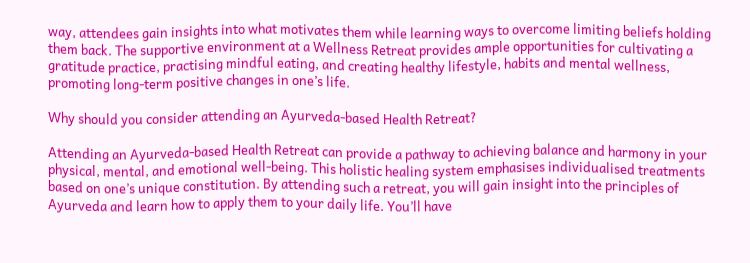way, attendees gain insights into what motivates them while learning ways to overcome limiting beliefs holding them back. The supportive environment at a Wellness Retreat provides ample opportunities for cultivating a gratitude practice, practising mindful eating, and creating healthy lifestyle, habits and mental wellness, promoting long-term positive changes in one’s life.

Why should you consider attending an Ayurveda-based Health Retreat?

Attending an Ayurveda-based Health Retreat can provide a pathway to achieving balance and harmony in your physical, mental, and emotional well-being. This holistic healing system emphasises individualised treatments based on one’s unique constitution. By attending such a retreat, you will gain insight into the principles of Ayurveda and learn how to apply them to your daily life. You’ll have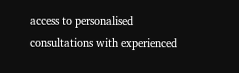access to personalised consultations with experienced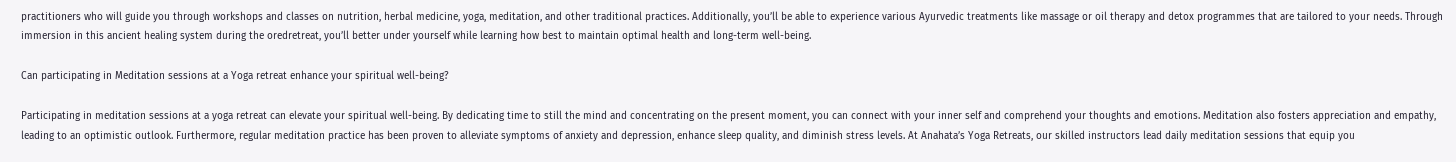practitioners who will guide you through workshops and classes on nutrition, herbal medicine, yoga, meditation, and other traditional practices. Additionally, you’ll be able to experience various Ayurvedic treatments like massage or oil therapy and detox programmes that are tailored to your needs. Through immersion in this ancient healing system during the oredretreat, you’ll better under yourself while learning how best to maintain optimal health and long-term well-being.

Can participating in Meditation sessions at a Yoga retreat enhance your spiritual well-being?

Participating in meditation sessions at a yoga retreat can elevate your spiritual well-being. By dedicating time to still the mind and concentrating on the present moment, you can connect with your inner self and comprehend your thoughts and emotions. Meditation also fosters appreciation and empathy, leading to an optimistic outlook. Furthermore, regular meditation practice has been proven to alleviate symptoms of anxiety and depression, enhance sleep quality, and diminish stress levels. At Anahata’s Yoga Retreats, our skilled instructors lead daily meditation sessions that equip you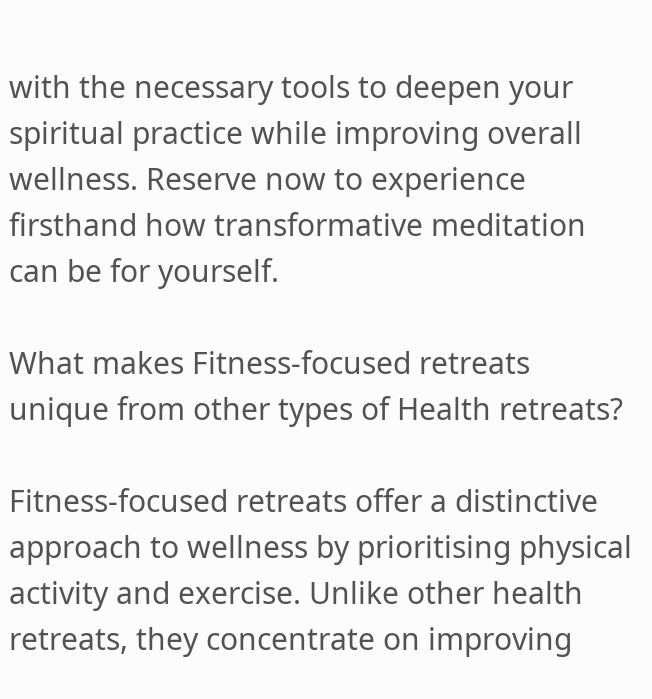with the necessary tools to deepen your spiritual practice while improving overall wellness. Reserve now to experience firsthand how transformative meditation can be for yourself.

What makes Fitness-focused retreats unique from other types of Health retreats?

Fitness-focused retreats offer a distinctive approach to wellness by prioritising physical activity and exercise. Unlike other health retreats, they concentrate on improving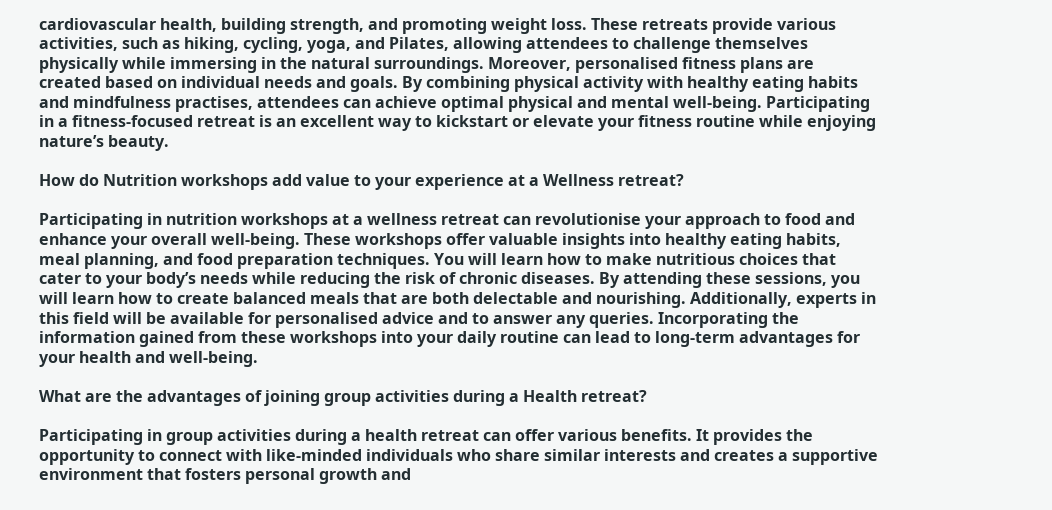cardiovascular health, building strength, and promoting weight loss. These retreats provide various activities, such as hiking, cycling, yoga, and Pilates, allowing attendees to challenge themselves physically while immersing in the natural surroundings. Moreover, personalised fitness plans are created based on individual needs and goals. By combining physical activity with healthy eating habits and mindfulness practises, attendees can achieve optimal physical and mental well-being. Participating in a fitness-focused retreat is an excellent way to kickstart or elevate your fitness routine while enjoying nature’s beauty.

How do Nutrition workshops add value to your experience at a Wellness retreat?

Participating in nutrition workshops at a wellness retreat can revolutionise your approach to food and enhance your overall well-being. These workshops offer valuable insights into healthy eating habits, meal planning, and food preparation techniques. You will learn how to make nutritious choices that cater to your body’s needs while reducing the risk of chronic diseases. By attending these sessions, you will learn how to create balanced meals that are both delectable and nourishing. Additionally, experts in this field will be available for personalised advice and to answer any queries. Incorporating the information gained from these workshops into your daily routine can lead to long-term advantages for your health and well-being.

What are the advantages of joining group activities during a Health retreat?

Participating in group activities during a health retreat can offer various benefits. It provides the opportunity to connect with like-minded individuals who share similar interests and creates a supportive environment that fosters personal growth and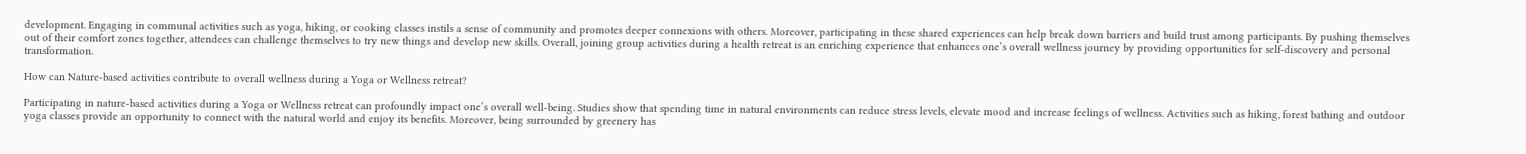development. Engaging in communal activities such as yoga, hiking, or cooking classes instils a sense of community and promotes deeper connexions with others. Moreover, participating in these shared experiences can help break down barriers and build trust among participants. By pushing themselves out of their comfort zones together, attendees can challenge themselves to try new things and develop new skills. Overall, joining group activities during a health retreat is an enriching experience that enhances one’s overall wellness journey by providing opportunities for self-discovery and personal transformation.

How can Nature-based activities contribute to overall wellness during a Yoga or Wellness retreat?

Participating in nature-based activities during a Yoga or Wellness retreat can profoundly impact one’s overall well-being. Studies show that spending time in natural environments can reduce stress levels, elevate mood and increase feelings of wellness. Activities such as hiking, forest bathing and outdoor yoga classes provide an opportunity to connect with the natural world and enjoy its benefits. Moreover, being surrounded by greenery has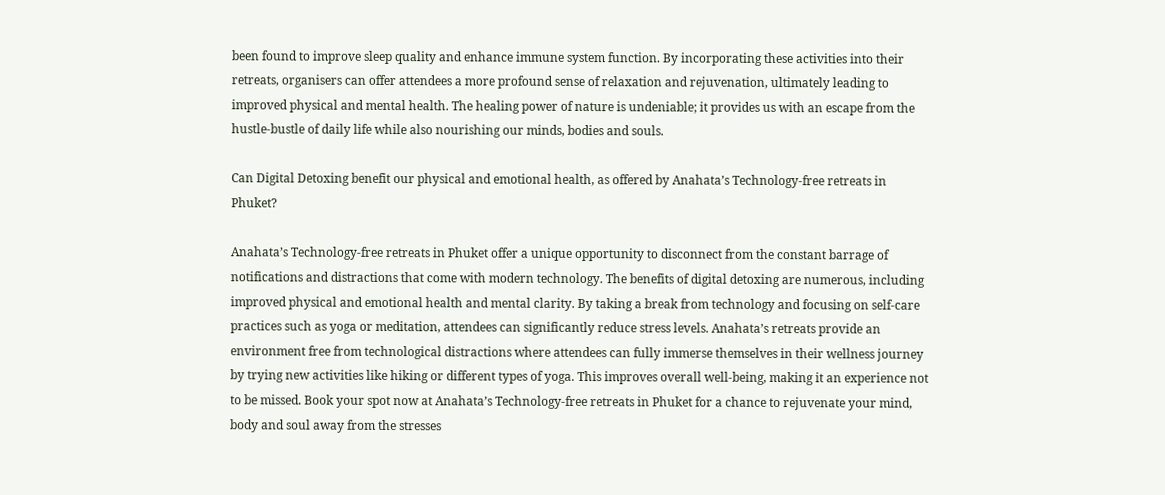been found to improve sleep quality and enhance immune system function. By incorporating these activities into their retreats, organisers can offer attendees a more profound sense of relaxation and rejuvenation, ultimately leading to improved physical and mental health. The healing power of nature is undeniable; it provides us with an escape from the hustle-bustle of daily life while also nourishing our minds, bodies and souls.

Can Digital Detoxing benefit our physical and emotional health, as offered by Anahata’s Technology-free retreats in Phuket?

Anahata’s Technology-free retreats in Phuket offer a unique opportunity to disconnect from the constant barrage of notifications and distractions that come with modern technology. The benefits of digital detoxing are numerous, including improved physical and emotional health and mental clarity. By taking a break from technology and focusing on self-care practices such as yoga or meditation, attendees can significantly reduce stress levels. Anahata’s retreats provide an environment free from technological distractions where attendees can fully immerse themselves in their wellness journey by trying new activities like hiking or different types of yoga. This improves overall well-being, making it an experience not to be missed. Book your spot now at Anahata’s Technology-free retreats in Phuket for a chance to rejuvenate your mind, body and soul away from the stresses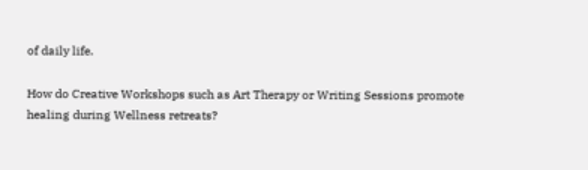of daily life.

How do Creative Workshops such as Art Therapy or Writing Sessions promote healing during Wellness retreats?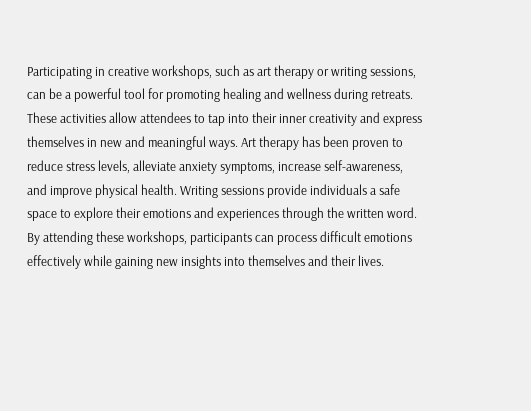Participating in creative workshops, such as art therapy or writing sessions, can be a powerful tool for promoting healing and wellness during retreats. These activities allow attendees to tap into their inner creativity and express themselves in new and meaningful ways. Art therapy has been proven to reduce stress levels, alleviate anxiety symptoms, increase self-awareness, and improve physical health. Writing sessions provide individuals a safe space to explore their emotions and experiences through the written word. By attending these workshops, participants can process difficult emotions effectively while gaining new insights into themselves and their lives.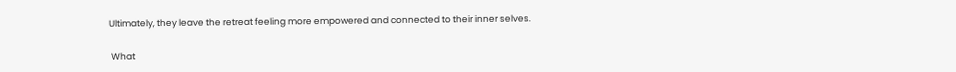Ultimately, they leave the retreat feeling more empowered and connected to their inner selves.

 What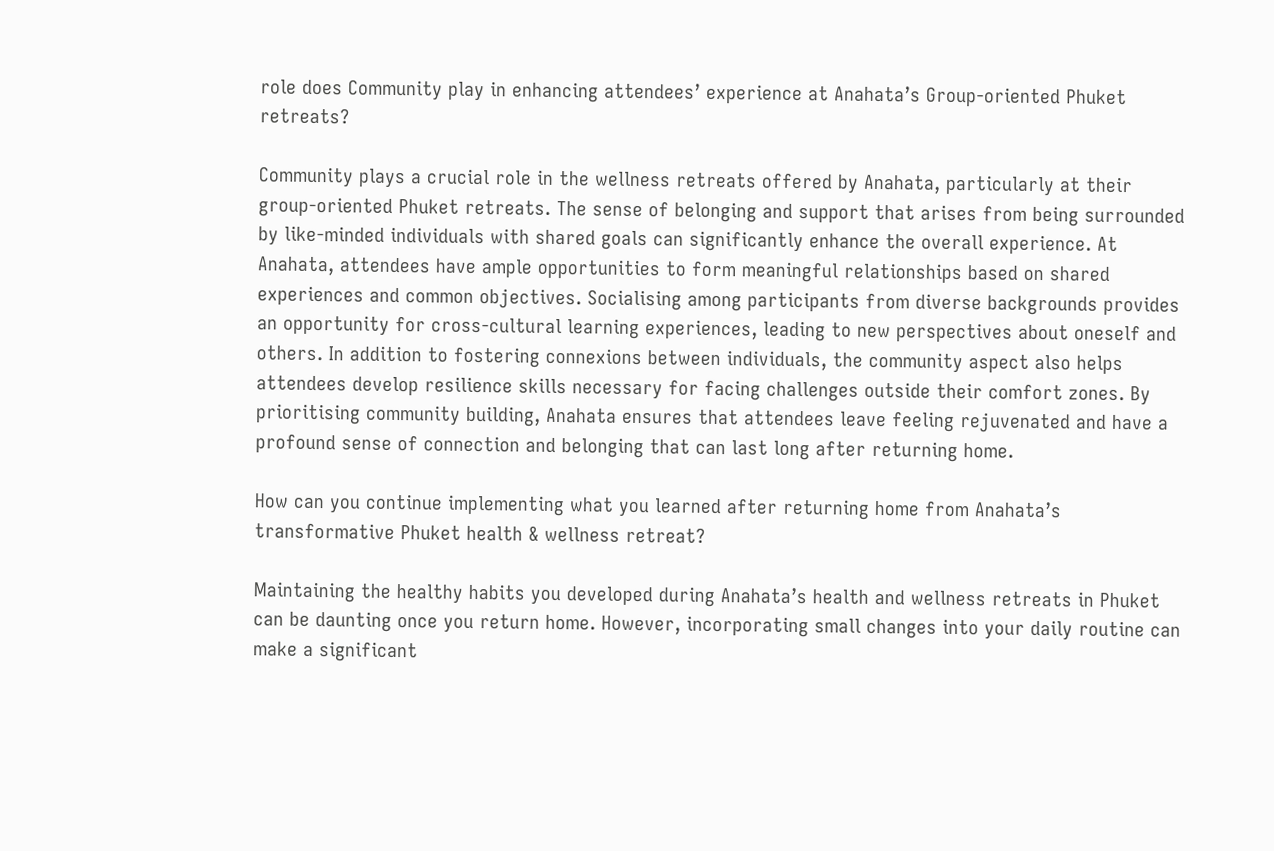role does Community play in enhancing attendees’ experience at Anahata’s Group-oriented Phuket retreats?

Community plays a crucial role in the wellness retreats offered by Anahata, particularly at their group-oriented Phuket retreats. The sense of belonging and support that arises from being surrounded by like-minded individuals with shared goals can significantly enhance the overall experience. At Anahata, attendees have ample opportunities to form meaningful relationships based on shared experiences and common objectives. Socialising among participants from diverse backgrounds provides an opportunity for cross-cultural learning experiences, leading to new perspectives about oneself and others. In addition to fostering connexions between individuals, the community aspect also helps attendees develop resilience skills necessary for facing challenges outside their comfort zones. By prioritising community building, Anahata ensures that attendees leave feeling rejuvenated and have a profound sense of connection and belonging that can last long after returning home.

How can you continue implementing what you learned after returning home from Anahata’s transformative Phuket health & wellness retreat?

Maintaining the healthy habits you developed during Anahata’s health and wellness retreats in Phuket can be daunting once you return home. However, incorporating small changes into your daily routine can make a significant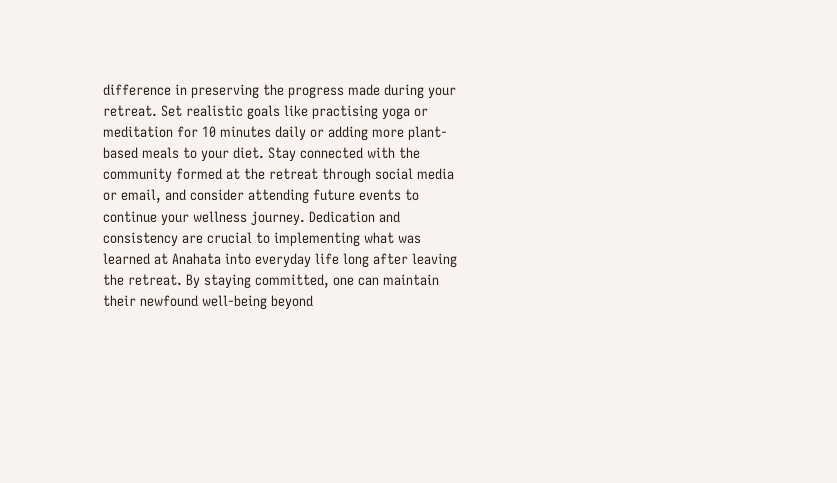difference in preserving the progress made during your retreat. Set realistic goals like practising yoga or meditation for 10 minutes daily or adding more plant-based meals to your diet. Stay connected with the community formed at the retreat through social media or email, and consider attending future events to continue your wellness journey. Dedication and consistency are crucial to implementing what was learned at Anahata into everyday life long after leaving the retreat. By staying committed, one can maintain their newfound well-being beyond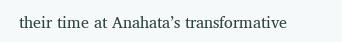their time at Anahata’s transformative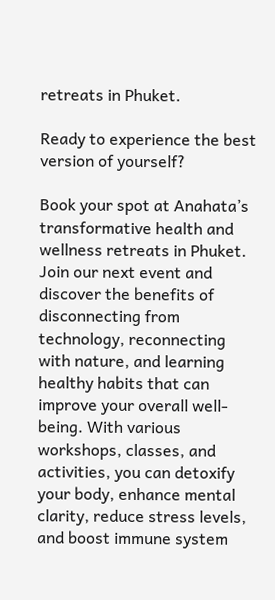retreats in Phuket.

Ready to experience the best version of yourself?

Book your spot at Anahata’s transformative health and wellness retreats in Phuket. Join our next event and discover the benefits of disconnecting from technology, reconnecting with nature, and learning healthy habits that can improve your overall well-being. With various workshops, classes, and activities, you can detoxify your body, enhance mental clarity, reduce stress levels, and boost immune system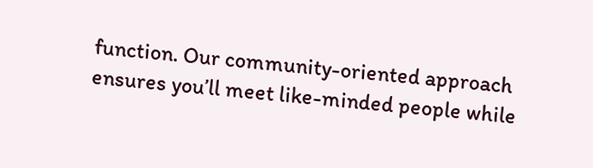function. Our community-oriented approach ensures you’ll meet like-minded people while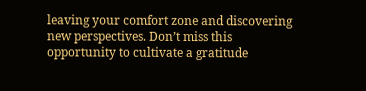leaving your comfort zone and discovering new perspectives. Don’t miss this opportunity to cultivate a gratitude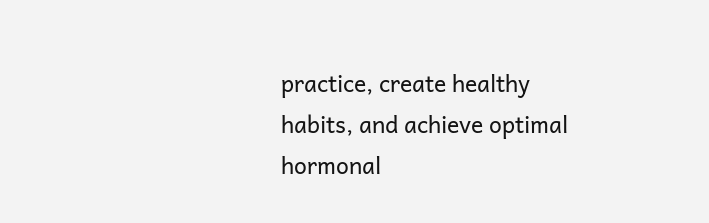practice, create healthy habits, and achieve optimal hormonal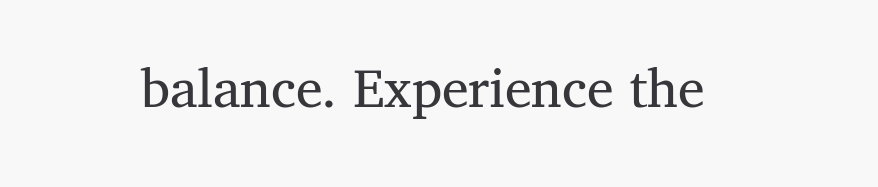balance. Experience the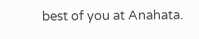best of you at Anahata.